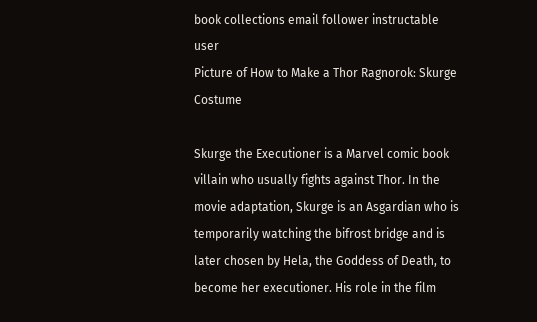book collections email follower instructable user
Picture of How to Make a Thor Ragnorok: Skurge Costume

Skurge the Executioner is a Marvel comic book villain who usually fights against Thor. In the movie adaptation, Skurge is an Asgardian who is temporarily watching the bifrost bridge and is later chosen by Hela, the Goddess of Death, to become her executioner. His role in the film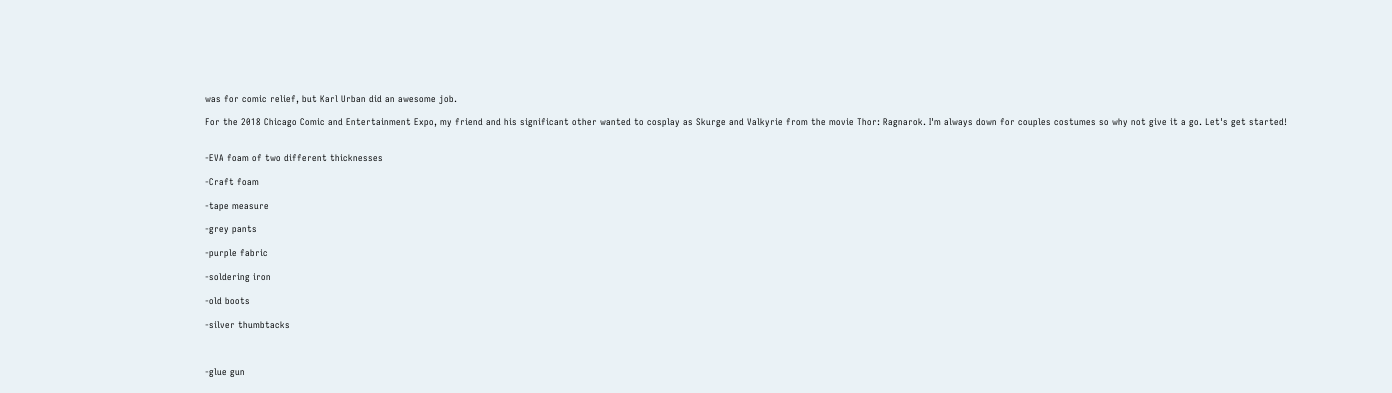was for comic relief, but Karl Urban did an awesome job.

For the 2018 Chicago Comic and Entertainment Expo, my friend and his significant other wanted to cosplay as Skurge and Valkyrie from the movie Thor: Ragnarok. I'm always down for couples costumes so why not give it a go. Let's get started!


-EVA foam of two different thicknesses

-Craft foam

-tape measure

-grey pants

-purple fabric

-soldering iron

-old boots

-silver thumbtacks



-glue gun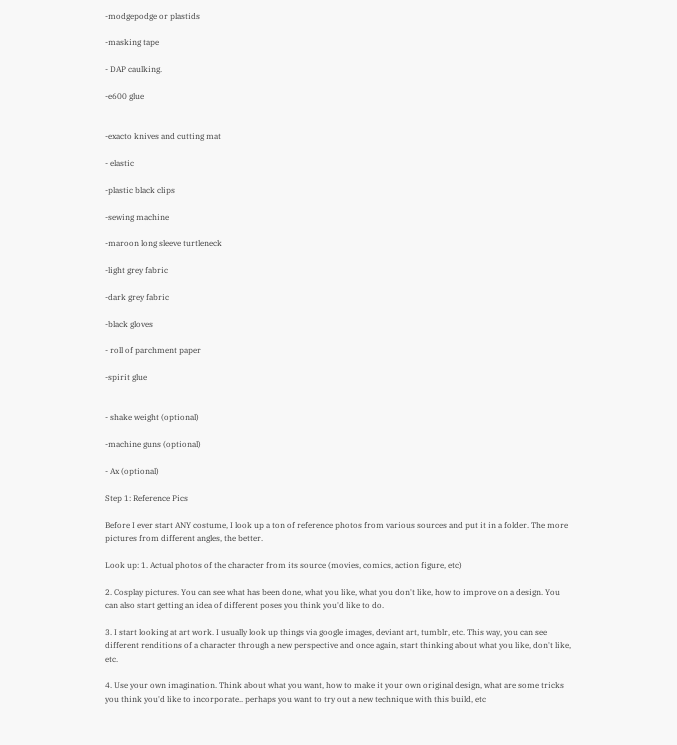-modgepodge or plastids

-masking tape

- DAP caulking.

-e600 glue


-exacto knives and cutting mat

- elastic

-plastic black clips

-sewing machine

-maroon long sleeve turtleneck

-light grey fabric

-dark grey fabric

-black gloves

- roll of parchment paper

-spirit glue


- shake weight (optional)

-machine guns (optional)

- Ax (optional)

Step 1: Reference Pics

Before I ever start ANY costume, I look up a ton of reference photos from various sources and put it in a folder. The more pictures from different angles, the better.

Look up: 1. Actual photos of the character from its source (movies, comics, action figure, etc)

2. Cosplay pictures. You can see what has been done, what you like, what you don't like, how to improve on a design. You can also start getting an idea of different poses you think you'd like to do.

3. I start looking at art work. I usually look up things via google images, deviant art, tumblr, etc. This way, you can see different renditions of a character through a new perspective and once again, start thinking about what you like, don't like, etc.

4. Use your own imagination. Think about what you want, how to make it your own original design, what are some tricks you think you'd like to incorporate.. perhaps you want to try out a new technique with this build, etc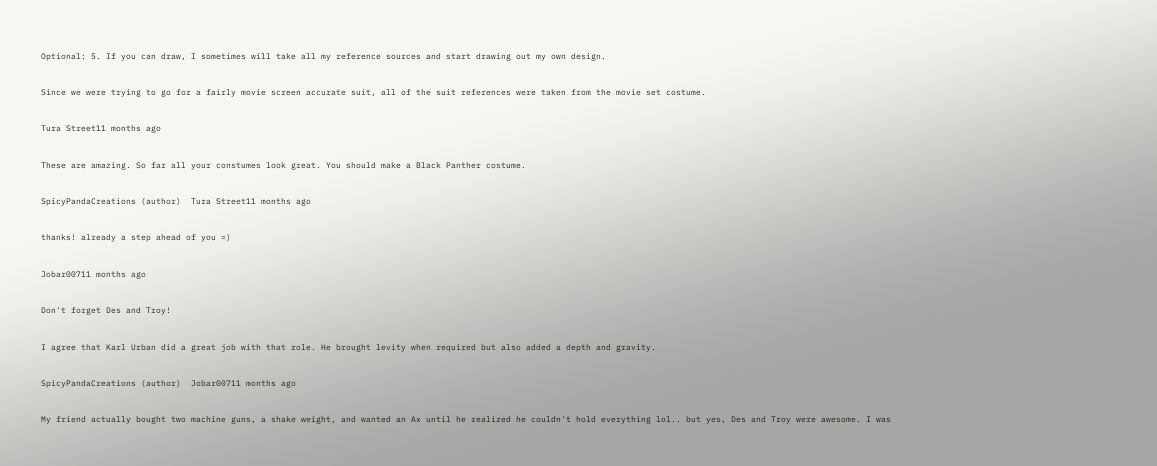Optional: 5. If you can draw, I sometimes will take all my reference sources and start drawing out my own design.

Since we were trying to go for a fairly movie screen accurate suit, all of the suit references were taken from the movie set costume.

Tura Street11 months ago

These are amazing. So far all your constumes look great. You should make a Black Panther costume.

SpicyPandaCreations (author)  Tura Street11 months ago

thanks! already a step ahead of you =)

Jobar00711 months ago

Don't forget Des and Troy!

I agree that Karl Urban did a great job with that role. He brought levity when required but also added a depth and gravity.

SpicyPandaCreations (author)  Jobar00711 months ago

My friend actually bought two machine guns, a shake weight, and wanted an Ax until he realized he couldn't hold everything lol.. but yes, Des and Troy were awesome. I was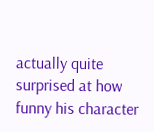actually quite surprised at how funny his character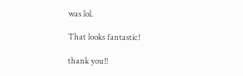was lol.

That looks fantastic!

thank you!!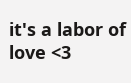it's a labor of love <3